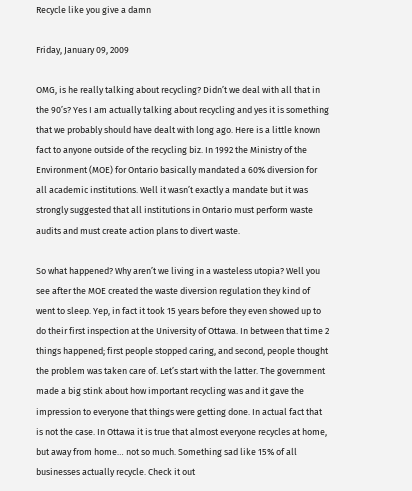Recycle like you give a damn

Friday, January 09, 2009

OMG, is he really talking about recycling? Didn’t we deal with all that in the 90’s? Yes I am actually talking about recycling and yes it is something that we probably should have dealt with long ago. Here is a little known fact to anyone outside of the recycling biz. In 1992 the Ministry of the Environment (MOE) for Ontario basically mandated a 60% diversion for all academic institutions. Well it wasn’t exactly a mandate but it was strongly suggested that all institutions in Ontario must perform waste audits and must create action plans to divert waste.

So what happened? Why aren’t we living in a wasteless utopia? Well you see after the MOE created the waste diversion regulation they kind of went to sleep. Yep, in fact it took 15 years before they even showed up to do their first inspection at the University of Ottawa. In between that time 2 things happened; first people stopped caring, and second, people thought the problem was taken care of. Let’s start with the latter. The government made a big stink about how important recycling was and it gave the impression to everyone that things were getting done. In actual fact that is not the case. In Ottawa it is true that almost everyone recycles at home, but away from home… not so much. Something sad like 15% of all businesses actually recycle. Check it out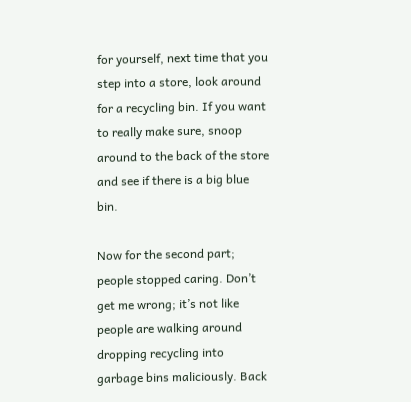for yourself, next time that you step into a store, look around for a recycling bin. If you want to really make sure, snoop around to the back of the store and see if there is a big blue bin.

Now for the second part; people stopped caring. Don’t get me wrong; it’s not like people are walking around dropping recycling into garbage bins maliciously. Back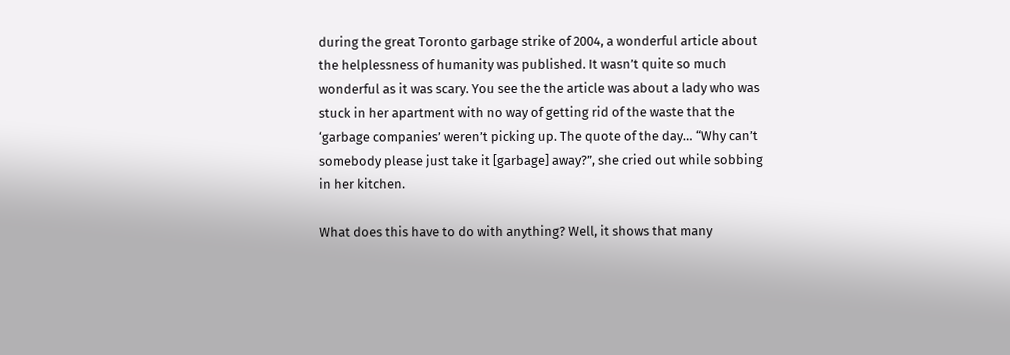during the great Toronto garbage strike of 2004, a wonderful article about the helplessness of humanity was published. It wasn’t quite so much wonderful as it was scary. You see the the article was about a lady who was stuck in her apartment with no way of getting rid of the waste that the ‘garbage companies’ weren’t picking up. The quote of the day… “Why can’t somebody please just take it [garbage] away?”, she cried out while sobbing in her kitchen.

What does this have to do with anything? Well, it shows that many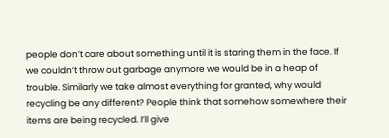people don’t care about something until it is staring them in the face. If we couldn’t throw out garbage anymore we would be in a heap of trouble. Similarly we take almost everything for granted, why would recycling be any different? People think that somehow somewhere their items are being recycled. I’ll give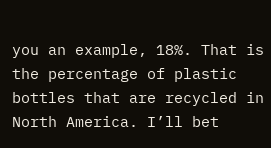you an example, 18%. That is the percentage of plastic bottles that are recycled in North America. I’ll bet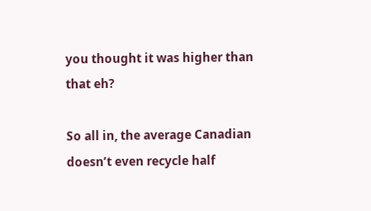you thought it was higher than that eh?

So all in, the average Canadian doesn’t even recycle half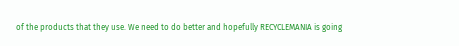of the products that they use. We need to do better and hopefully RECYCLEMANIA is going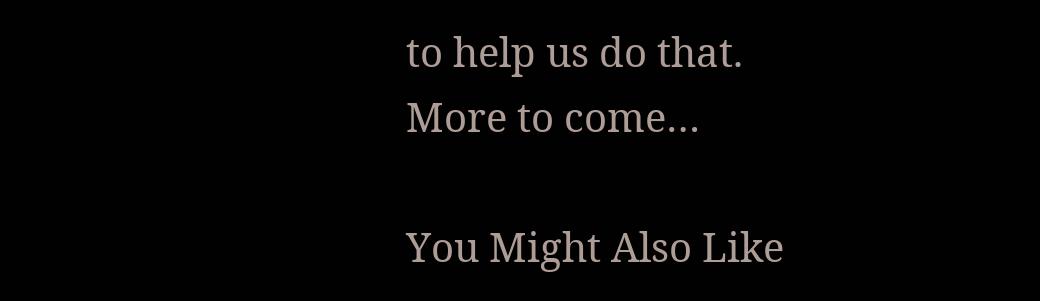to help us do that.
More to come…

You Might Also Like